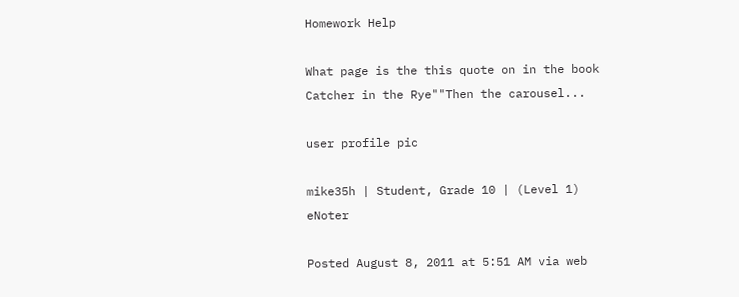Homework Help

What page is the this quote on in the book Catcher in the Rye""Then the carousel...

user profile pic

mike35h | Student, Grade 10 | (Level 1) eNoter

Posted August 8, 2011 at 5:51 AM via web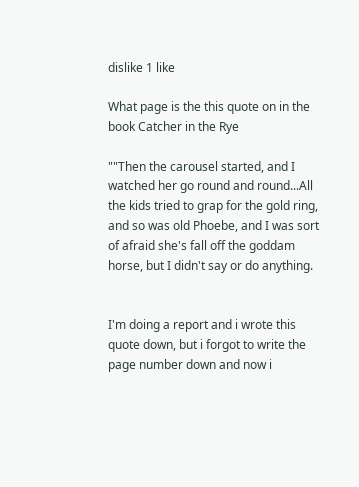dislike 1 like

What page is the this quote on in the book Catcher in the Rye

""Then the carousel started, and I watched her go round and round...All the kids tried to grap for the gold ring, and so was old Phoebe, and I was sort of afraid she's fall off the goddam horse, but I didn't say or do anything.


I'm doing a report and i wrote this quote down, but i forgot to write the page number down and now i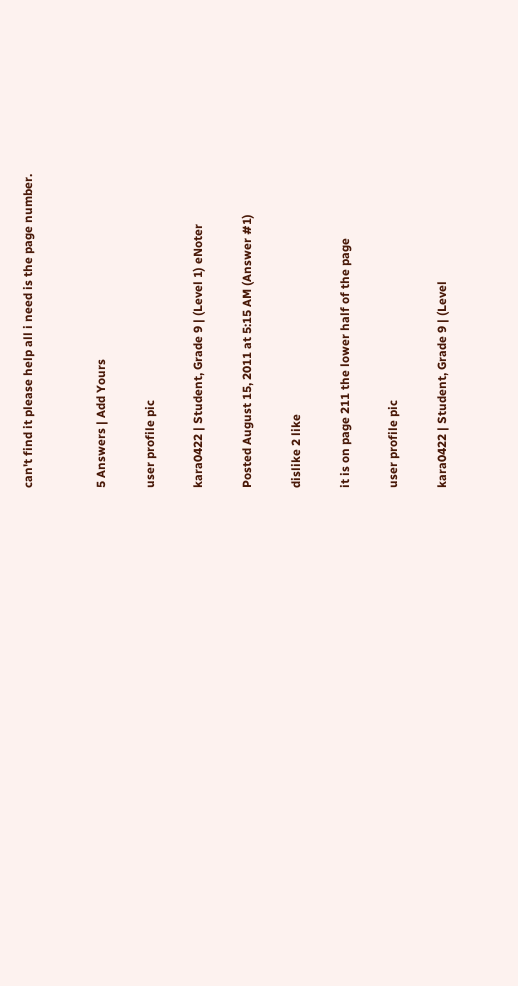can't find it please help all i need is the page number.


5 Answers | Add Yours

user profile pic

kara0422 | Student, Grade 9 | (Level 1) eNoter

Posted August 15, 2011 at 5:15 AM (Answer #1)

dislike 2 like

it is on page 211 the lower half of the page

user profile pic

kara0422 | Student, Grade 9 | (Level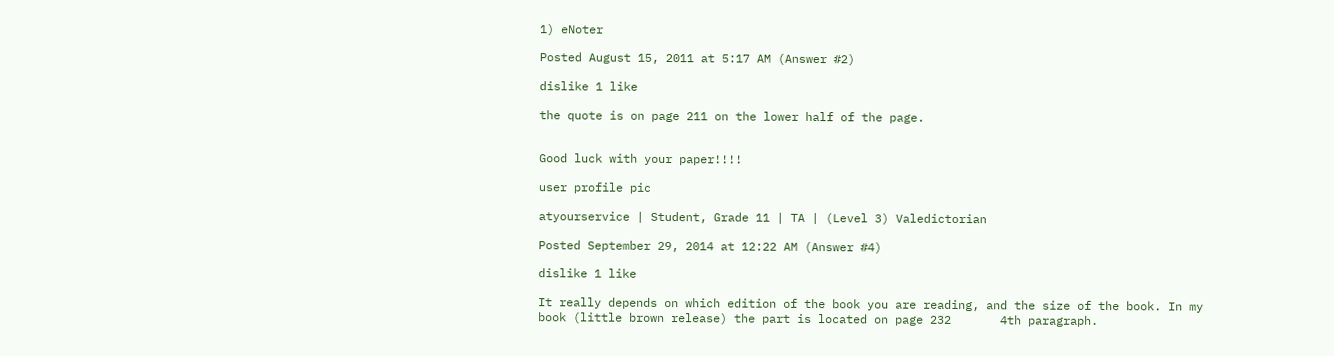1) eNoter

Posted August 15, 2011 at 5:17 AM (Answer #2)

dislike 1 like

the quote is on page 211 on the lower half of the page.


Good luck with your paper!!!!

user profile pic

atyourservice | Student, Grade 11 | TA | (Level 3) Valedictorian

Posted September 29, 2014 at 12:22 AM (Answer #4)

dislike 1 like

It really depends on which edition of the book you are reading, and the size of the book. In my book (little brown release) the part is located on page 232       4th paragraph.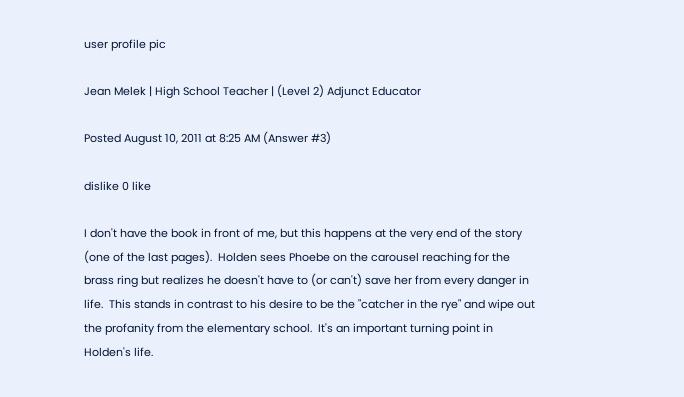user profile pic

Jean Melek | High School Teacher | (Level 2) Adjunct Educator

Posted August 10, 2011 at 8:25 AM (Answer #3)

dislike 0 like

I don't have the book in front of me, but this happens at the very end of the story (one of the last pages).  Holden sees Phoebe on the carousel reaching for the brass ring but realizes he doesn't have to (or can't) save her from every danger in life.  This stands in contrast to his desire to be the "catcher in the rye" and wipe out the profanity from the elementary school.  It's an important turning point in Holden's life.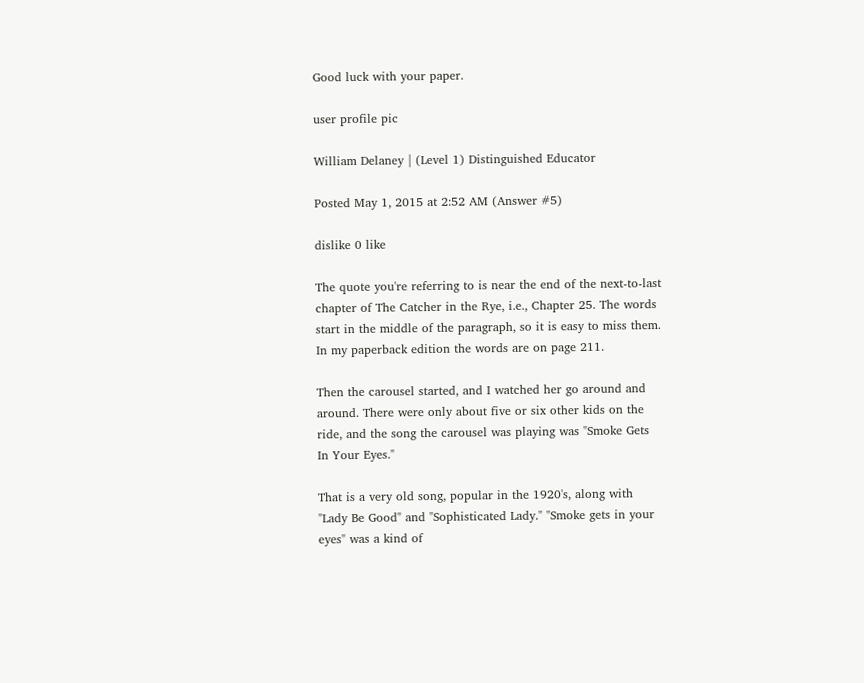Good luck with your paper.

user profile pic

William Delaney | (Level 1) Distinguished Educator

Posted May 1, 2015 at 2:52 AM (Answer #5)

dislike 0 like

The quote you're referring to is near the end of the next-to-last chapter of The Catcher in the Rye, i.e., Chapter 25. The words start in the middle of the paragraph, so it is easy to miss them. In my paperback edition the words are on page 211.

Then the carousel started, and I watched her go around and around. There were only about five or six other kids on the ride, and the song the carousel was playing was "Smoke Gets In Your Eyes."

That is a very old song, popular in the 1920's, along with "Lady Be Good" and "Sophisticated Lady." "Smoke gets in your eyes" was a kind of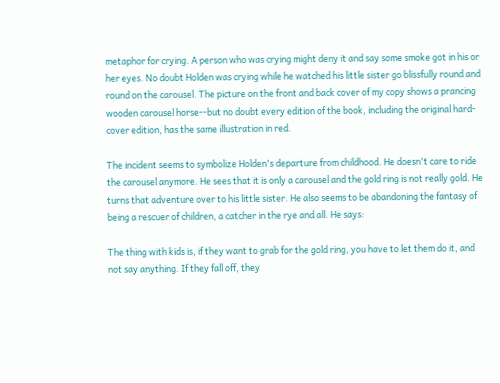metaphor for crying. A person who was crying might deny it and say some smoke got in his or her eyes. No doubt Holden was crying while he watched his little sister go blissfully round and round on the carousel. The picture on the front and back cover of my copy shows a prancing wooden carousel horse--but no doubt every edition of the book, including the original hard-cover edition, has the same illustration in red.

The incident seems to symbolize Holden's departure from childhood. He doesn't care to ride the carousel anymore. He sees that it is only a carousel and the gold ring is not really gold. He turns that adventure over to his little sister. He also seems to be abandoning the fantasy of being a rescuer of children, a catcher in the rye and all. He says:

The thing with kids is, if they want to grab for the gold ring, you have to let them do it, and not say anything. If they fall off, they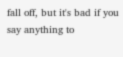fall off, but it's bad if you say anything to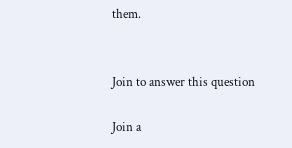them.


Join to answer this question

Join a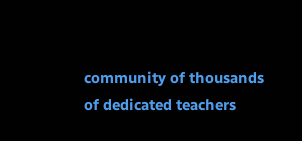community of thousands of dedicated teachers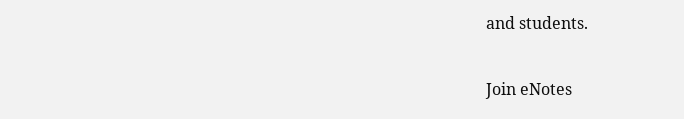and students.

Join eNotes